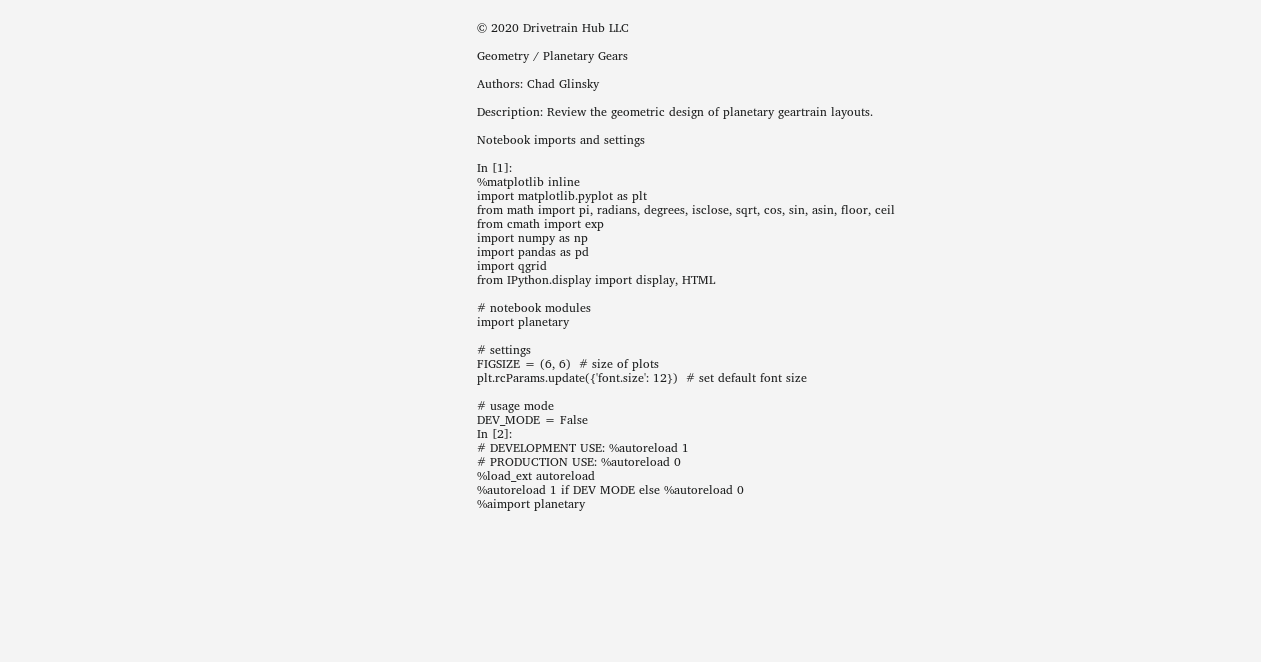© 2020 Drivetrain Hub LLC

Geometry / Planetary Gears

Authors: Chad Glinsky

Description: Review the geometric design of planetary geartrain layouts.

Notebook imports and settings

In [1]:
%matplotlib inline
import matplotlib.pyplot as plt
from math import pi, radians, degrees, isclose, sqrt, cos, sin, asin, floor, ceil
from cmath import exp
import numpy as np
import pandas as pd
import qgrid
from IPython.display import display, HTML

# notebook modules
import planetary

# settings
FIGSIZE = (6, 6)  # size of plots
plt.rcParams.update({'font.size': 12})  # set default font size

# usage mode
DEV_MODE = False
In [2]:
# DEVELOPMENT USE: %autoreload 1
# PRODUCTION USE: %autoreload 0
%load_ext autoreload
%autoreload 1 if DEV MODE else %autoreload 0
%aimport planetary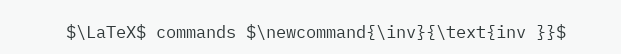$\LaTeX$ commands $\newcommand{\inv}{\text{inv }}$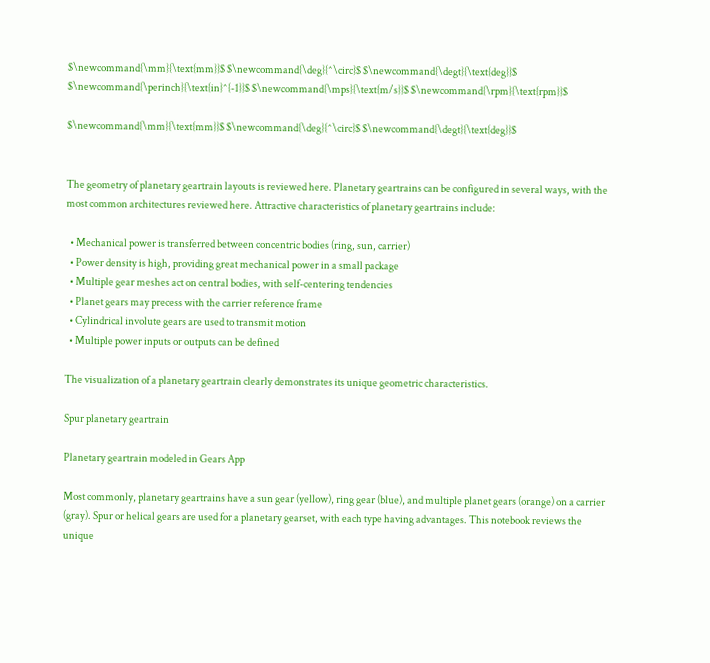$\newcommand{\mm}{\text{mm}}$ $\newcommand{\deg}{^\circ}$ $\newcommand{\degt}{\text{deg}}$ $\newcommand{\perinch}{\text{in}^{-1}}$ $\newcommand{\mps}{\text{m/s}}$ $\newcommand{\rpm}{\text{rpm}}$

$\newcommand{\mm}{\text{mm}}$ $\newcommand{\deg}{^\circ}$ $\newcommand{\degt}{\text{deg}}$


The geometry of planetary geartrain layouts is reviewed here. Planetary geartrains can be configured in several ways, with the most common architectures reviewed here. Attractive characteristics of planetary geartrains include:

  • Mechanical power is transferred between concentric bodies (ring, sun, carrier)
  • Power density is high, providing great mechanical power in a small package
  • Multiple gear meshes act on central bodies, with self-centering tendencies
  • Planet gears may precess with the carrier reference frame
  • Cylindrical involute gears are used to transmit motion
  • Multiple power inputs or outputs can be defined

The visualization of a planetary geartrain clearly demonstrates its unique geometric characteristics.

Spur planetary geartrain

Planetary geartrain modeled in Gears App

Most commonly, planetary geartrains have a sun gear (yellow), ring gear (blue), and multiple planet gears (orange) on a carrier (gray). Spur or helical gears are used for a planetary gearset, with each type having advantages. This notebook reviews the unique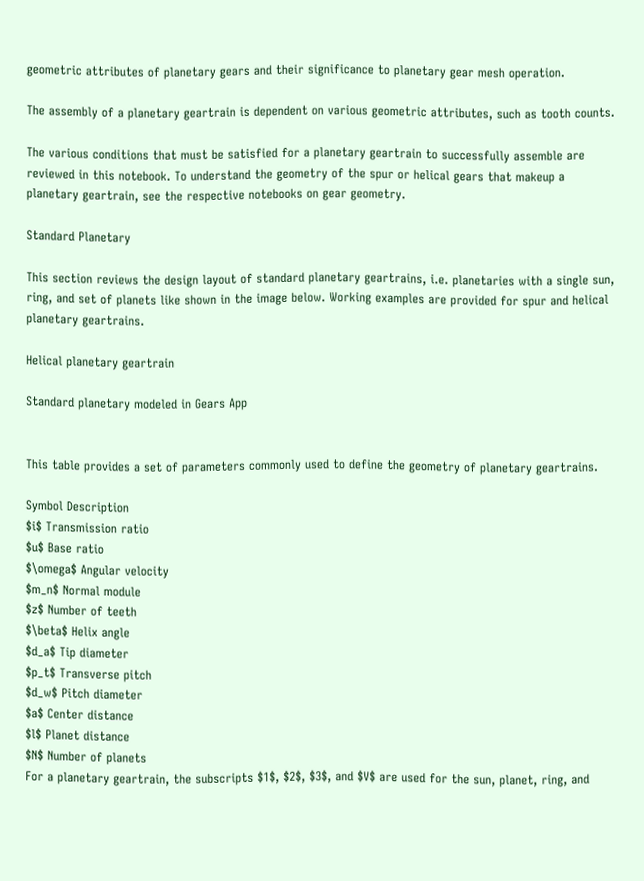geometric attributes of planetary gears and their significance to planetary gear mesh operation.

The assembly of a planetary geartrain is dependent on various geometric attributes, such as tooth counts.

The various conditions that must be satisfied for a planetary geartrain to successfully assemble are reviewed in this notebook. To understand the geometry of the spur or helical gears that makeup a planetary geartrain, see the respective notebooks on gear geometry.

Standard Planetary

This section reviews the design layout of standard planetary geartrains, i.e. planetaries with a single sun, ring, and set of planets like shown in the image below. Working examples are provided for spur and helical planetary geartrains.

Helical planetary geartrain

Standard planetary modeled in Gears App


This table provides a set of parameters commonly used to define the geometry of planetary geartrains.

Symbol Description
$i$ Transmission ratio
$u$ Base ratio
$\omega$ Angular velocity
$m_n$ Normal module
$z$ Number of teeth
$\beta$ Helix angle
$d_a$ Tip diameter
$p_t$ Transverse pitch
$d_w$ Pitch diameter
$a$ Center distance
$l$ Planet distance
$N$ Number of planets
For a planetary geartrain, the subscripts $1$, $2$, $3$, and $V$ are used for the sun, planet, ring, and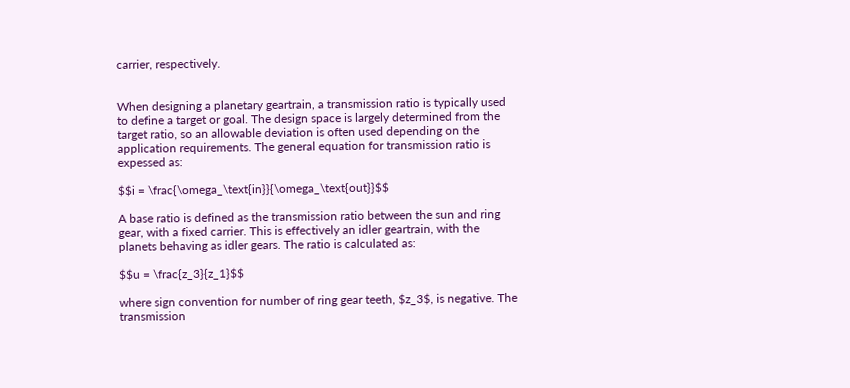carrier, respectively.


When designing a planetary geartrain, a transmission ratio is typically used to define a target or goal. The design space is largely determined from the target ratio, so an allowable deviation is often used depending on the application requirements. The general equation for transmission ratio is expessed as:

$$i = \frac{\omega_\text{in}}{\omega_\text{out}}$$

A base ratio is defined as the transmission ratio between the sun and ring gear, with a fixed carrier. This is effectively an idler geartrain, with the planets behaving as idler gears. The ratio is calculated as:

$$u = \frac{z_3}{z_1}$$

where sign convention for number of ring gear teeth, $z_3$, is negative. The transmission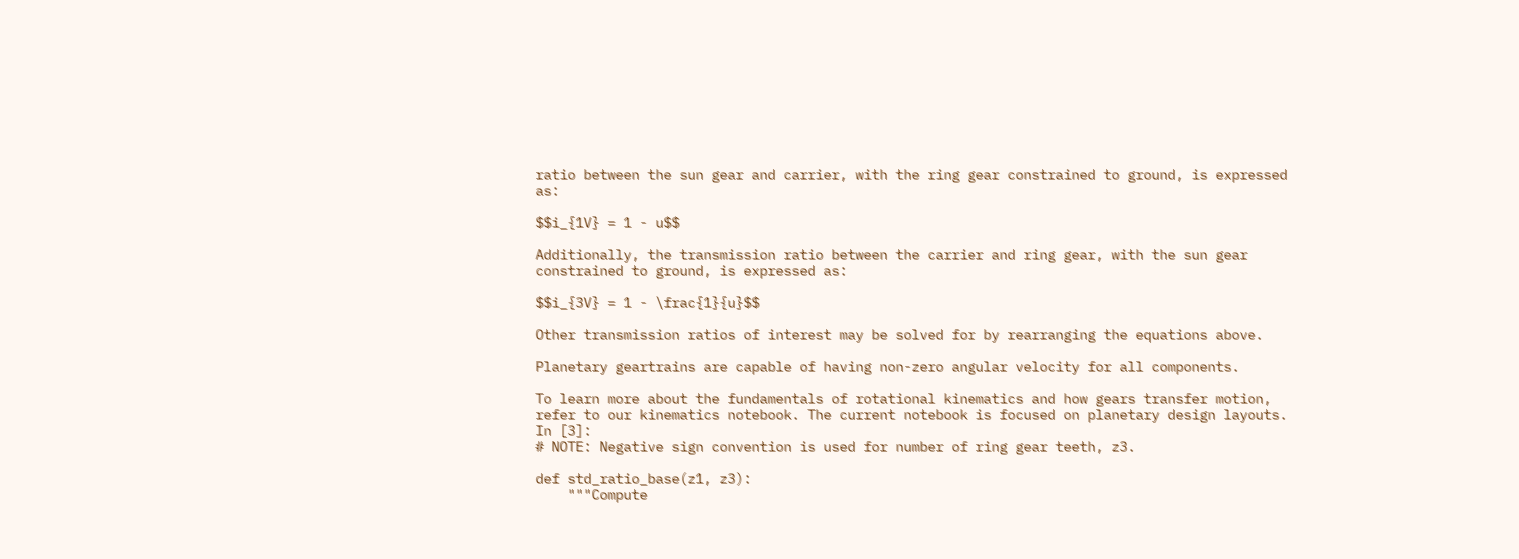ratio between the sun gear and carrier, with the ring gear constrained to ground, is expressed as:

$$i_{1V} = 1 - u$$

Additionally, the transmission ratio between the carrier and ring gear, with the sun gear constrained to ground, is expressed as:

$$i_{3V} = 1 - \frac{1}{u}$$

Other transmission ratios of interest may be solved for by rearranging the equations above.

Planetary geartrains are capable of having non-zero angular velocity for all components.

To learn more about the fundamentals of rotational kinematics and how gears transfer motion, refer to our kinematics notebook. The current notebook is focused on planetary design layouts.
In [3]:
# NOTE: Negative sign convention is used for number of ring gear teeth, z3.

def std_ratio_base(z1, z3):
    """Compute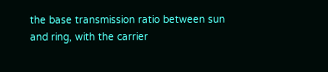the base transmission ratio between sun and ring, with the carrier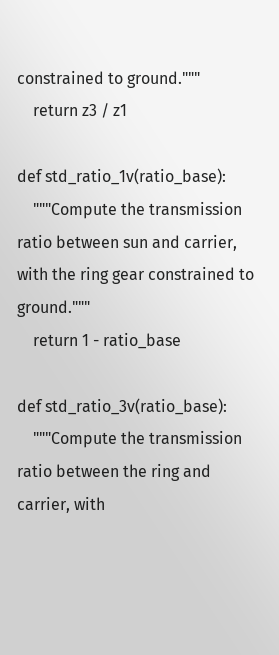constrained to ground."""
    return z3 / z1

def std_ratio_1v(ratio_base):
    """Compute the transmission ratio between sun and carrier, with the ring gear constrained to ground."""
    return 1 - ratio_base

def std_ratio_3v(ratio_base):
    """Compute the transmission ratio between the ring and carrier, with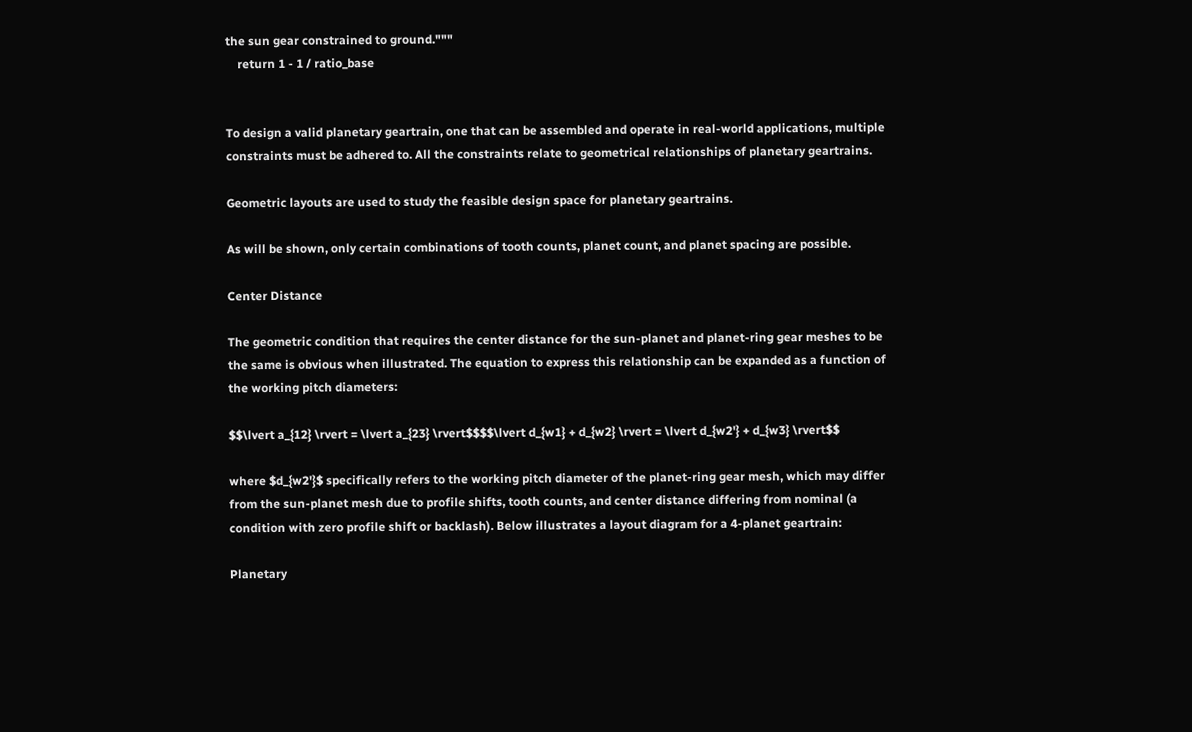the sun gear constrained to ground."""
    return 1 - 1 / ratio_base


To design a valid planetary geartrain, one that can be assembled and operate in real-world applications, multiple constraints must be adhered to. All the constraints relate to geometrical relationships of planetary geartrains.

Geometric layouts are used to study the feasible design space for planetary geartrains.

As will be shown, only certain combinations of tooth counts, planet count, and planet spacing are possible.

Center Distance

The geometric condition that requires the center distance for the sun-planet and planet-ring gear meshes to be the same is obvious when illustrated. The equation to express this relationship can be expanded as a function of the working pitch diameters:

$$\lvert a_{12} \rvert = \lvert a_{23} \rvert$$$$\lvert d_{w1} + d_{w2} \rvert = \lvert d_{w2'} + d_{w3} \rvert$$

where $d_{w2'}$ specifically refers to the working pitch diameter of the planet-ring gear mesh, which may differ from the sun-planet mesh due to profile shifts, tooth counts, and center distance differing from nominal (a condition with zero profile shift or backlash). Below illustrates a layout diagram for a 4-planet geartrain:

Planetary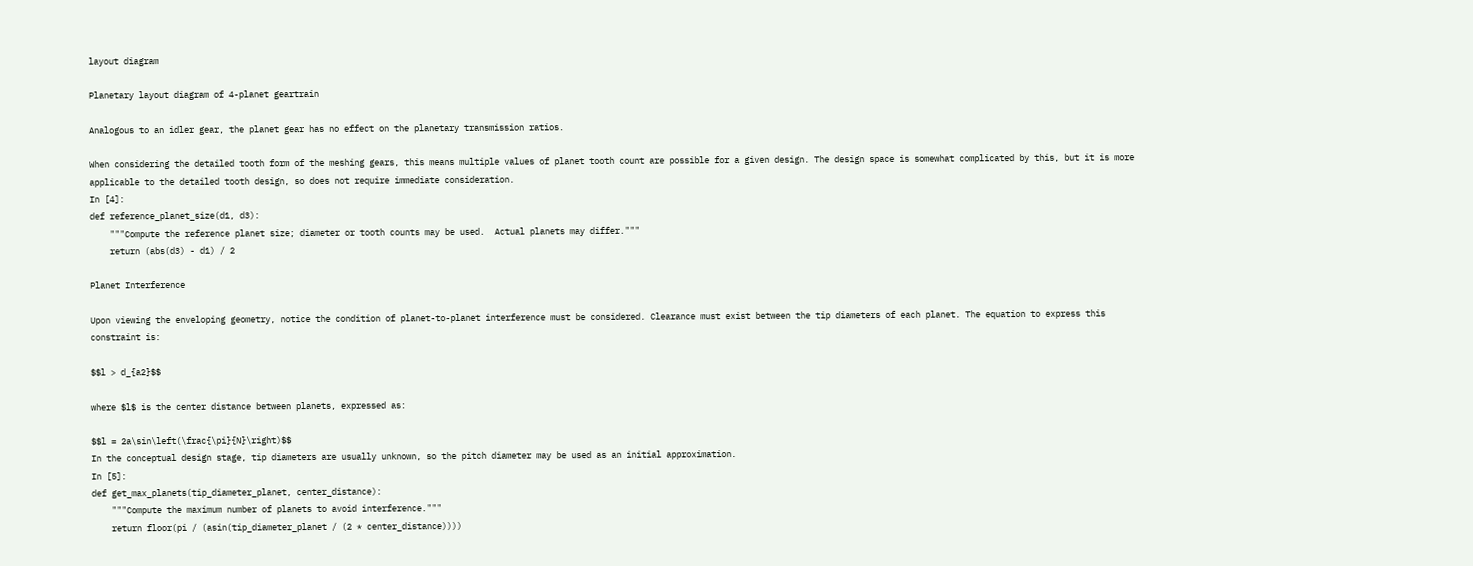layout diagram

Planetary layout diagram of 4-planet geartrain

Analogous to an idler gear, the planet gear has no effect on the planetary transmission ratios.

When considering the detailed tooth form of the meshing gears, this means multiple values of planet tooth count are possible for a given design. The design space is somewhat complicated by this, but it is more applicable to the detailed tooth design, so does not require immediate consideration.
In [4]:
def reference_planet_size(d1, d3):
    """Compute the reference planet size; diameter or tooth counts may be used.  Actual planets may differ."""
    return (abs(d3) - d1) / 2

Planet Interference

Upon viewing the enveloping geometry, notice the condition of planet-to-planet interference must be considered. Clearance must exist between the tip diameters of each planet. The equation to express this constraint is:

$$l > d_{a2}$$

where $l$ is the center distance between planets, expressed as:

$$l = 2a\sin\left(\frac{\pi}{N}\right)$$
In the conceptual design stage, tip diameters are usually unknown, so the pitch diameter may be used as an initial approximation.
In [5]:
def get_max_planets(tip_diameter_planet, center_distance):
    """Compute the maximum number of planets to avoid interference."""
    return floor(pi / (asin(tip_diameter_planet / (2 * center_distance))))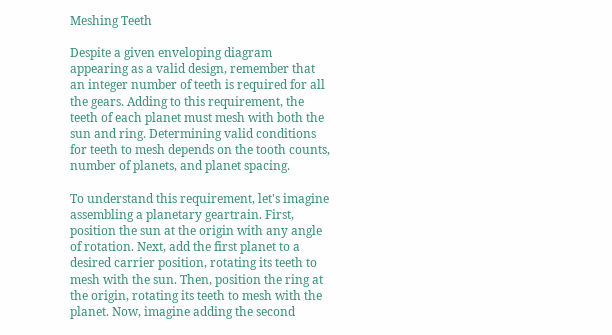Meshing Teeth

Despite a given enveloping diagram appearing as a valid design, remember that an integer number of teeth is required for all the gears. Adding to this requirement, the teeth of each planet must mesh with both the sun and ring. Determining valid conditions for teeth to mesh depends on the tooth counts, number of planets, and planet spacing.

To understand this requirement, let's imagine assembling a planetary geartrain. First, position the sun at the origin with any angle of rotation. Next, add the first planet to a desired carrier position, rotating its teeth to mesh with the sun. Then, position the ring at the origin, rotating its teeth to mesh with the planet. Now, imagine adding the second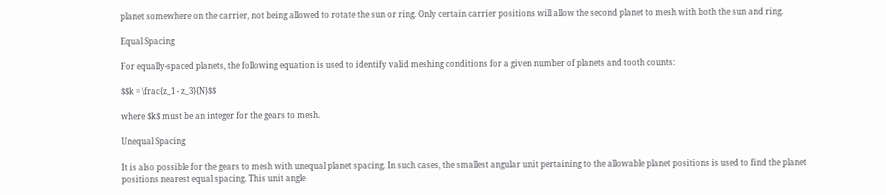planet somewhere on the carrier, not being allowed to rotate the sun or ring. Only certain carrier positions will allow the second planet to mesh with both the sun and ring.

Equal Spacing

For equally-spaced planets, the following equation is used to identify valid meshing conditions for a given number of planets and tooth counts:

$$k = \frac{z_1 - z_3}{N}$$

where $k$ must be an integer for the gears to mesh.

Unequal Spacing

It is also possible for the gears to mesh with unequal planet spacing. In such cases, the smallest angular unit pertaining to the allowable planet positions is used to find the planet positions nearest equal spacing. This unit angle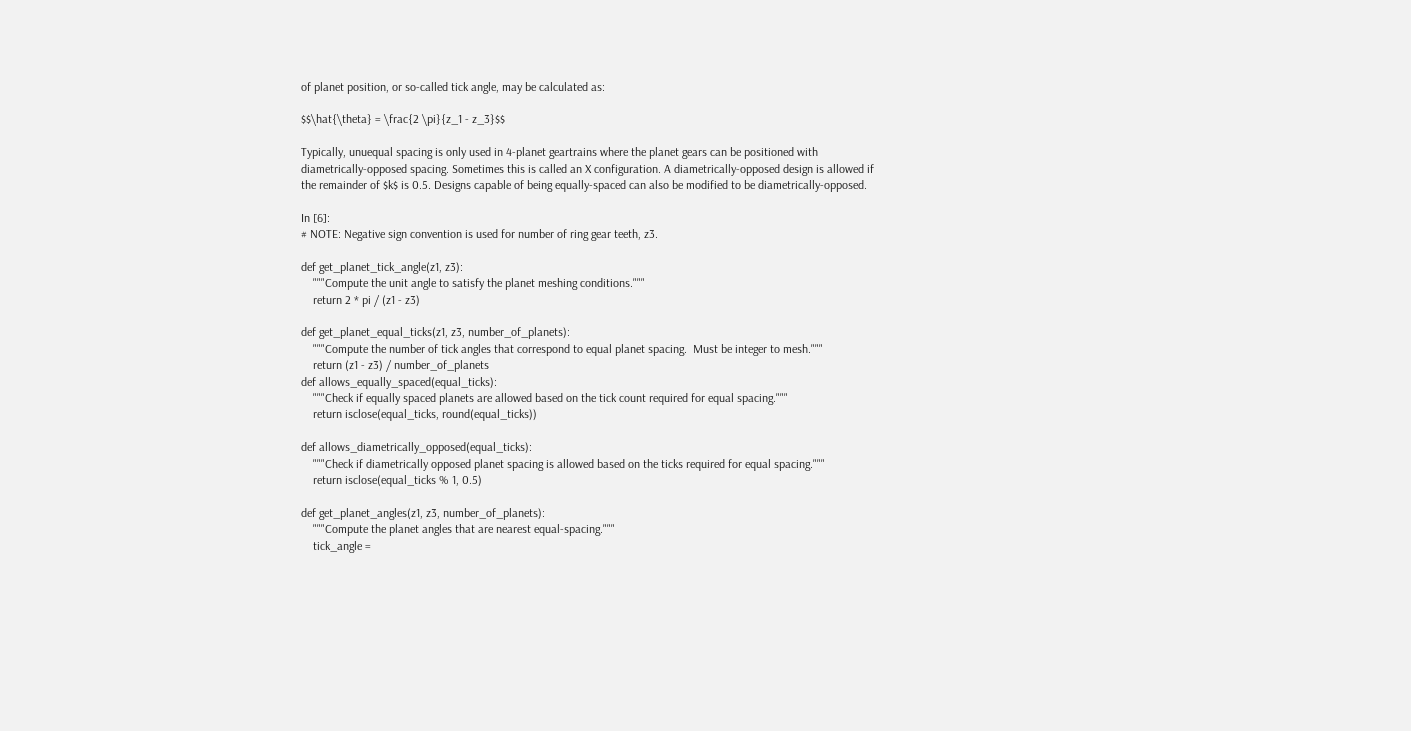of planet position, or so-called tick angle, may be calculated as:

$$\hat{\theta} = \frac{2 \pi}{z_1 - z_3}$$

Typically, unuequal spacing is only used in 4-planet geartrains where the planet gears can be positioned with diametrically-opposed spacing. Sometimes this is called an X configuration. A diametrically-opposed design is allowed if the remainder of $k$ is 0.5. Designs capable of being equally-spaced can also be modified to be diametrically-opposed.

In [6]:
# NOTE: Negative sign convention is used for number of ring gear teeth, z3.

def get_planet_tick_angle(z1, z3):
    """Compute the unit angle to satisfy the planet meshing conditions."""
    return 2 * pi / (z1 - z3)

def get_planet_equal_ticks(z1, z3, number_of_planets):
    """Compute the number of tick angles that correspond to equal planet spacing.  Must be integer to mesh."""
    return (z1 - z3) / number_of_planets
def allows_equally_spaced(equal_ticks):
    """Check if equally spaced planets are allowed based on the tick count required for equal spacing."""
    return isclose(equal_ticks, round(equal_ticks))

def allows_diametrically_opposed(equal_ticks):
    """Check if diametrically opposed planet spacing is allowed based on the ticks required for equal spacing."""
    return isclose(equal_ticks % 1, 0.5)

def get_planet_angles(z1, z3, number_of_planets):
    """Compute the planet angles that are nearest equal-spacing."""
    tick_angle =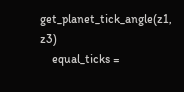get_planet_tick_angle(z1, z3)
    equal_ticks =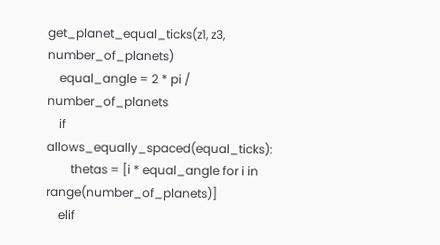get_planet_equal_ticks(z1, z3, number_of_planets)
    equal_angle = 2 * pi / number_of_planets
    if allows_equally_spaced(equal_ticks):
        thetas = [i * equal_angle for i in range(number_of_planets)]
    elif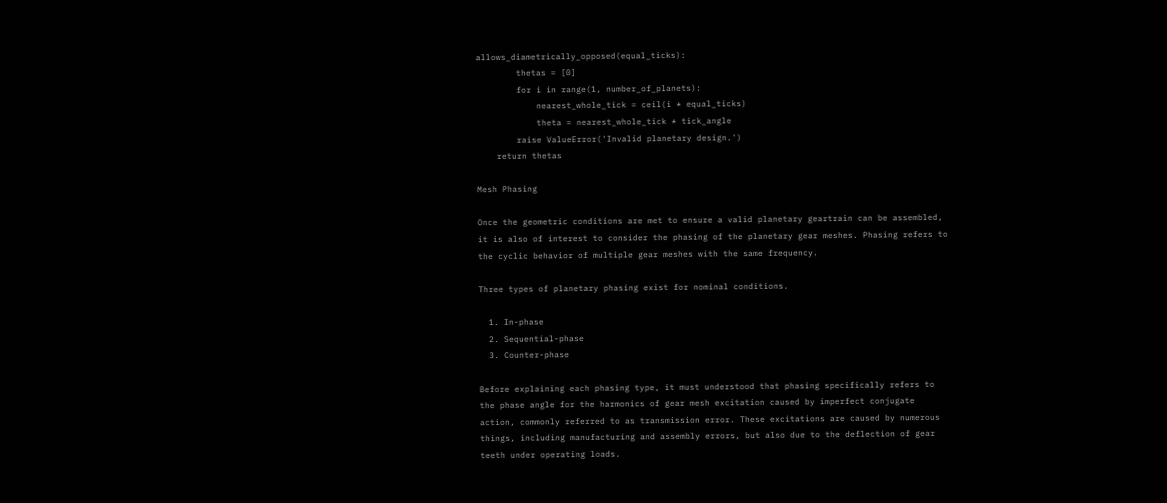allows_diametrically_opposed(equal_ticks):
        thetas = [0]
        for i in range(1, number_of_planets):
            nearest_whole_tick = ceil(i * equal_ticks)
            theta = nearest_whole_tick * tick_angle
        raise ValueError('Invalid planetary design.')
    return thetas

Mesh Phasing

Once the geometric conditions are met to ensure a valid planetary geartrain can be assembled, it is also of interest to consider the phasing of the planetary gear meshes. Phasing refers to the cyclic behavior of multiple gear meshes with the same frequency.

Three types of planetary phasing exist for nominal conditions.

  1. In-phase
  2. Sequential-phase
  3. Counter-phase

Before explaining each phasing type, it must understood that phasing specifically refers to the phase angle for the harmonics of gear mesh excitation caused by imperfect conjugate action, commonly referred to as transmission error. These excitations are caused by numerous things, including manufacturing and assembly errors, but also due to the deflection of gear teeth under operating loads.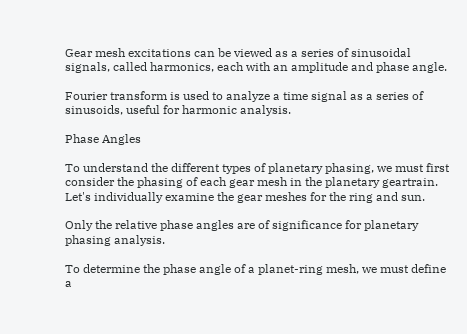Gear mesh excitations can be viewed as a series of sinusoidal signals, called harmonics, each with an amplitude and phase angle.

Fourier transform is used to analyze a time signal as a series of sinusoids, useful for harmonic analysis.

Phase Angles

To understand the different types of planetary phasing, we must first consider the phasing of each gear mesh in the planetary geartrain. Let's individually examine the gear meshes for the ring and sun.

Only the relative phase angles are of significance for planetary phasing analysis.

To determine the phase angle of a planet-ring mesh, we must define a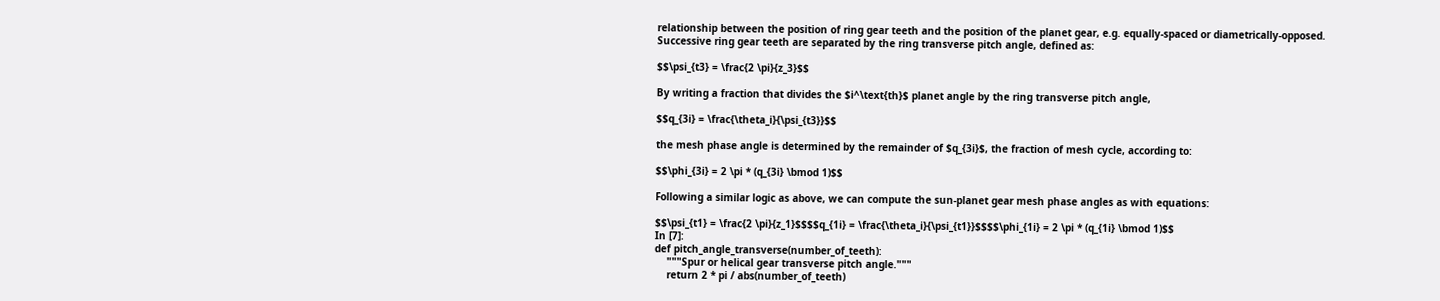relationship between the position of ring gear teeth and the position of the planet gear, e.g. equally-spaced or diametrically-opposed. Successive ring gear teeth are separated by the ring transverse pitch angle, defined as:

$$\psi_{t3} = \frac{2 \pi}{z_3}$$

By writing a fraction that divides the $i^\text{th}$ planet angle by the ring transverse pitch angle,

$$q_{3i} = \frac{\theta_i}{\psi_{t3}}$$

the mesh phase angle is determined by the remainder of $q_{3i}$, the fraction of mesh cycle, according to:

$$\phi_{3i} = 2 \pi * (q_{3i} \bmod 1)$$

Following a similar logic as above, we can compute the sun-planet gear mesh phase angles as with equations:

$$\psi_{t1} = \frac{2 \pi}{z_1}$$$$q_{1i} = \frac{\theta_i}{\psi_{t1}}$$$$\phi_{1i} = 2 \pi * (q_{1i} \bmod 1)$$
In [7]:
def pitch_angle_transverse(number_of_teeth):
    """Spur or helical gear transverse pitch angle."""
    return 2 * pi / abs(number_of_teeth)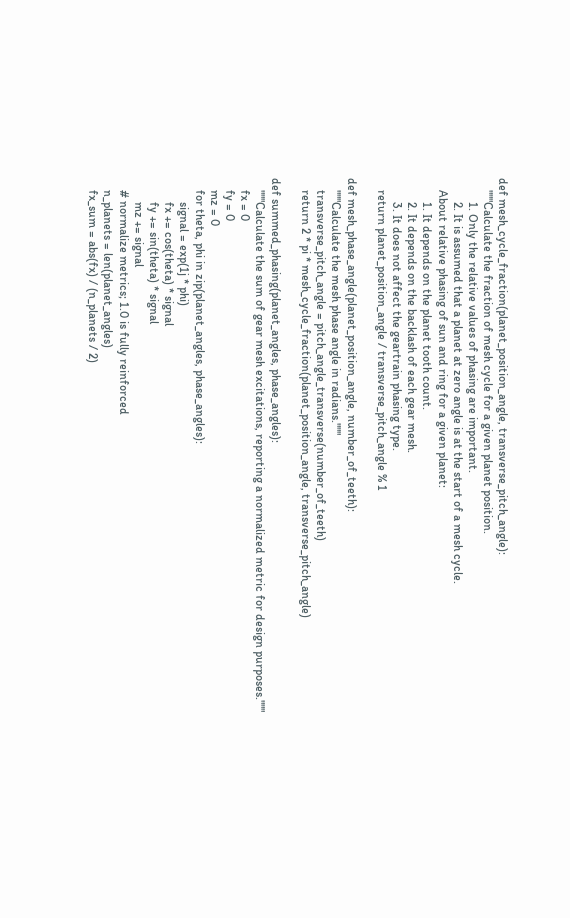def mesh_cycle_fraction(planet_position_angle, transverse_pitch_angle):
    """Calculate the fraction of mesh cycle for a given planet position.
        1. Only the relative values of phasing are important.
        2. It is assumed that a planet at zero angle is at the start of a mesh cycle.
    About relative phasing of sun and ring for a given planet:
        1. It depends on the planet tooth count.
        2. It depends on the backlash of each gear mesh.
        3. It does not affect the geartrain phasing type.
    return planet_position_angle / transverse_pitch_angle % 1

def mesh_phase_angle(planet_position_angle, number_of_teeth):
    """Calculate the mesh phase angle in radians."""
    transverse_pitch_angle = pitch_angle_transverse(number_of_teeth)
    return 2 * pi * mesh_cycle_fraction(planet_position_angle, transverse_pitch_angle)

def summed_phasing(planet_angles, phase_angles):
    """Calculate the sum of gear mesh excitations, reporting a normalized metric for design purposes."""
    fx = 0
    fy = 0
    mz = 0
    for theta, phi in zip(planet_angles, phase_angles):
        signal = exp(1j * phi)
        fx += cos(theta) * signal
        fy += sin(theta) * signal
        mz += signal
    # normalize metrics; 1.0 is fully reinforced
    n_planets = len(planet_angles)
    fx_sum = abs(fx) / (n_planets / 2)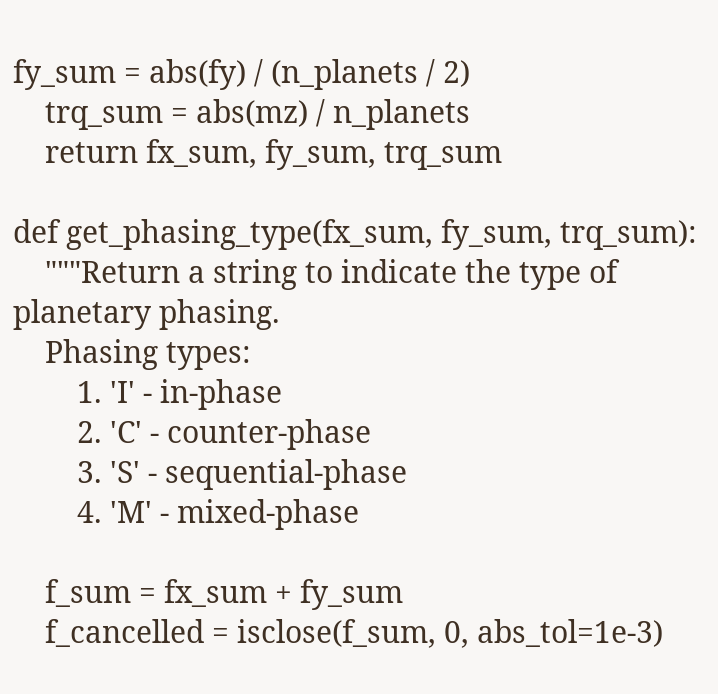fy_sum = abs(fy) / (n_planets / 2)
    trq_sum = abs(mz) / n_planets
    return fx_sum, fy_sum, trq_sum

def get_phasing_type(fx_sum, fy_sum, trq_sum):
    """Return a string to indicate the type of planetary phasing.
    Phasing types:
        1. 'I' - in-phase
        2. 'C' - counter-phase
        3. 'S' - sequential-phase
        4. 'M' - mixed-phase

    f_sum = fx_sum + fy_sum
    f_cancelled = isclose(f_sum, 0, abs_tol=1e-3)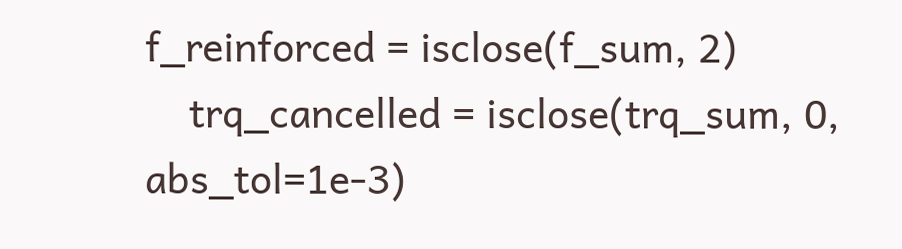f_reinforced = isclose(f_sum, 2)
    trq_cancelled = isclose(trq_sum, 0, abs_tol=1e-3)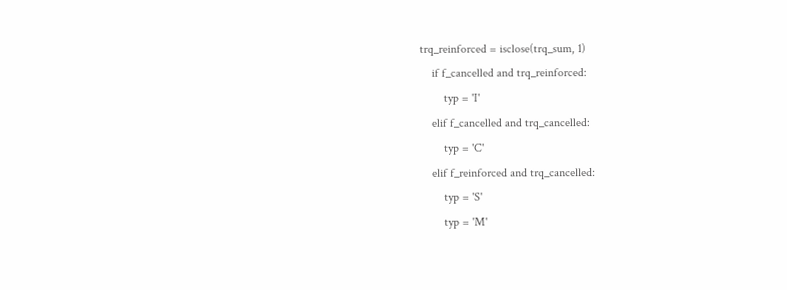trq_reinforced = isclose(trq_sum, 1)
    if f_cancelled and trq_reinforced:
        typ = 'I'
    elif f_cancelled and trq_cancelled:
        typ = 'C'
    elif f_reinforced and trq_cancelled:
        typ = 'S'
        typ = 'M'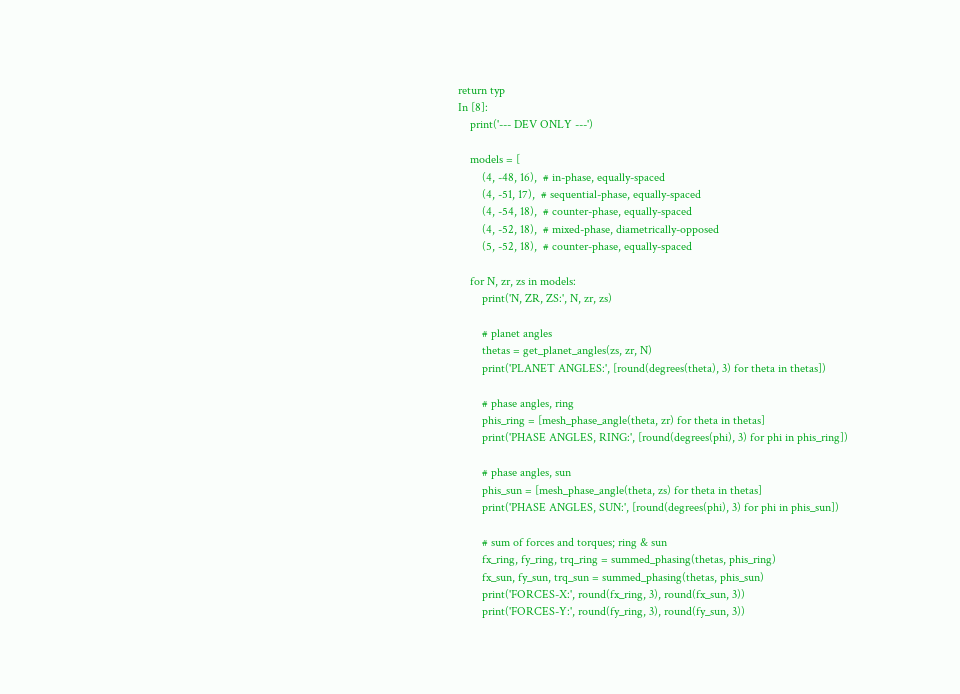return typ
In [8]:
    print('--- DEV ONLY ---')

    models = [
        (4, -48, 16),  # in-phase, equally-spaced
        (4, -51, 17),  # sequential-phase, equally-spaced
        (4, -54, 18),  # counter-phase, equally-spaced
        (4, -52, 18),  # mixed-phase, diametrically-opposed
        (5, -52, 18),  # counter-phase, equally-spaced

    for N, zr, zs in models:
        print('N, ZR, ZS:', N, zr, zs)

        # planet angles
        thetas = get_planet_angles(zs, zr, N)
        print('PLANET ANGLES:', [round(degrees(theta), 3) for theta in thetas])

        # phase angles, ring
        phis_ring = [mesh_phase_angle(theta, zr) for theta in thetas]
        print('PHASE ANGLES, RING:', [round(degrees(phi), 3) for phi in phis_ring])

        # phase angles, sun
        phis_sun = [mesh_phase_angle(theta, zs) for theta in thetas]
        print('PHASE ANGLES, SUN:', [round(degrees(phi), 3) for phi in phis_sun])

        # sum of forces and torques; ring & sun
        fx_ring, fy_ring, trq_ring = summed_phasing(thetas, phis_ring)
        fx_sun, fy_sun, trq_sun = summed_phasing(thetas, phis_sun)
        print('FORCES-X:', round(fx_ring, 3), round(fx_sun, 3))
        print('FORCES-Y:', round(fy_ring, 3), round(fy_sun, 3))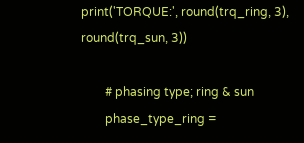print('TORQUE:', round(trq_ring, 3), round(trq_sun, 3))

        # phasing type; ring & sun
        phase_type_ring =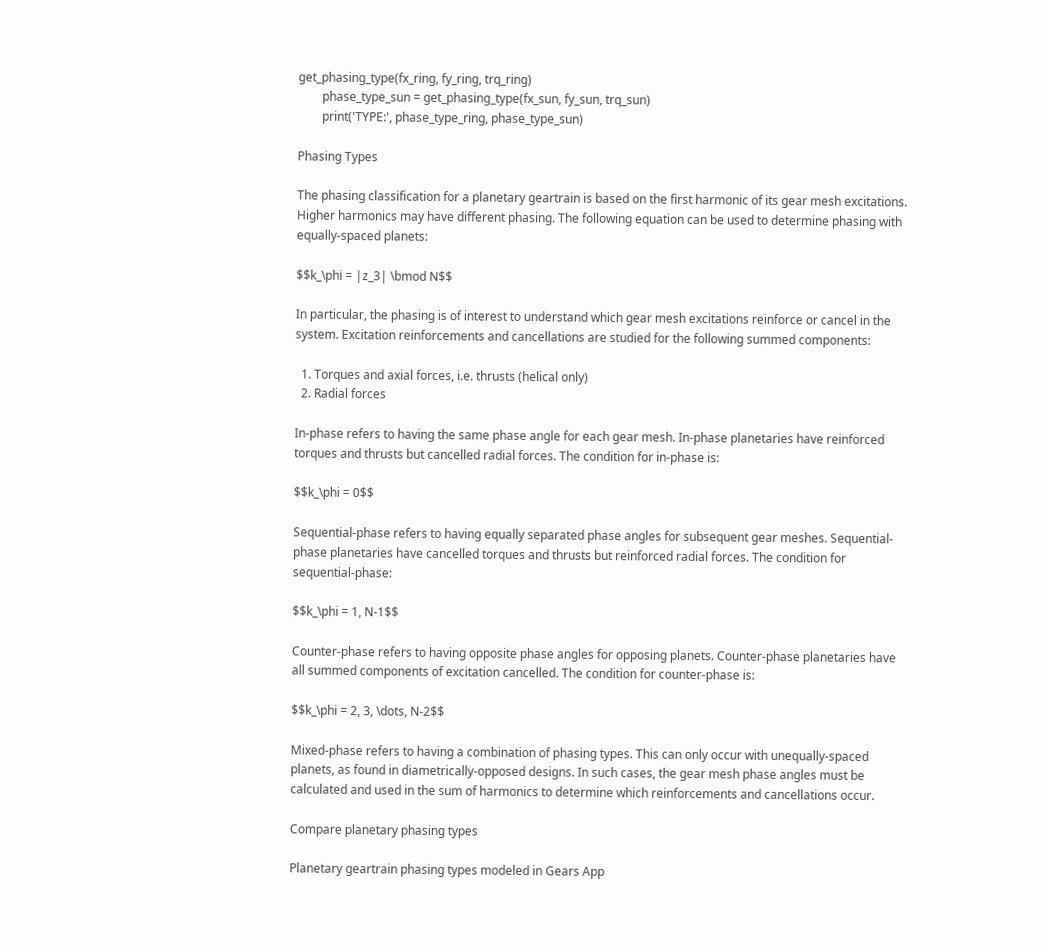get_phasing_type(fx_ring, fy_ring, trq_ring)
        phase_type_sun = get_phasing_type(fx_sun, fy_sun, trq_sun)
        print('TYPE:', phase_type_ring, phase_type_sun)

Phasing Types

The phasing classification for a planetary geartrain is based on the first harmonic of its gear mesh excitations. Higher harmonics may have different phasing. The following equation can be used to determine phasing with equally-spaced planets:

$$k_\phi = |z_3| \bmod N$$

In particular, the phasing is of interest to understand which gear mesh excitations reinforce or cancel in the system. Excitation reinforcements and cancellations are studied for the following summed components:

  1. Torques and axial forces, i.e. thrusts (helical only)
  2. Radial forces

In-phase refers to having the same phase angle for each gear mesh. In-phase planetaries have reinforced torques and thrusts but cancelled radial forces. The condition for in-phase is:

$$k_\phi = 0$$

Sequential-phase refers to having equally separated phase angles for subsequent gear meshes. Sequential-phase planetaries have cancelled torques and thrusts but reinforced radial forces. The condition for sequential-phase:

$$k_\phi = 1, N-1$$

Counter-phase refers to having opposite phase angles for opposing planets. Counter-phase planetaries have all summed components of excitation cancelled. The condition for counter-phase is:

$$k_\phi = 2, 3, \dots, N-2$$

Mixed-phase refers to having a combination of phasing types. This can only occur with unequally-spaced planets, as found in diametrically-opposed designs. In such cases, the gear mesh phase angles must be calculated and used in the sum of harmonics to determine which reinforcements and cancellations occur.

Compare planetary phasing types

Planetary geartrain phasing types modeled in Gears App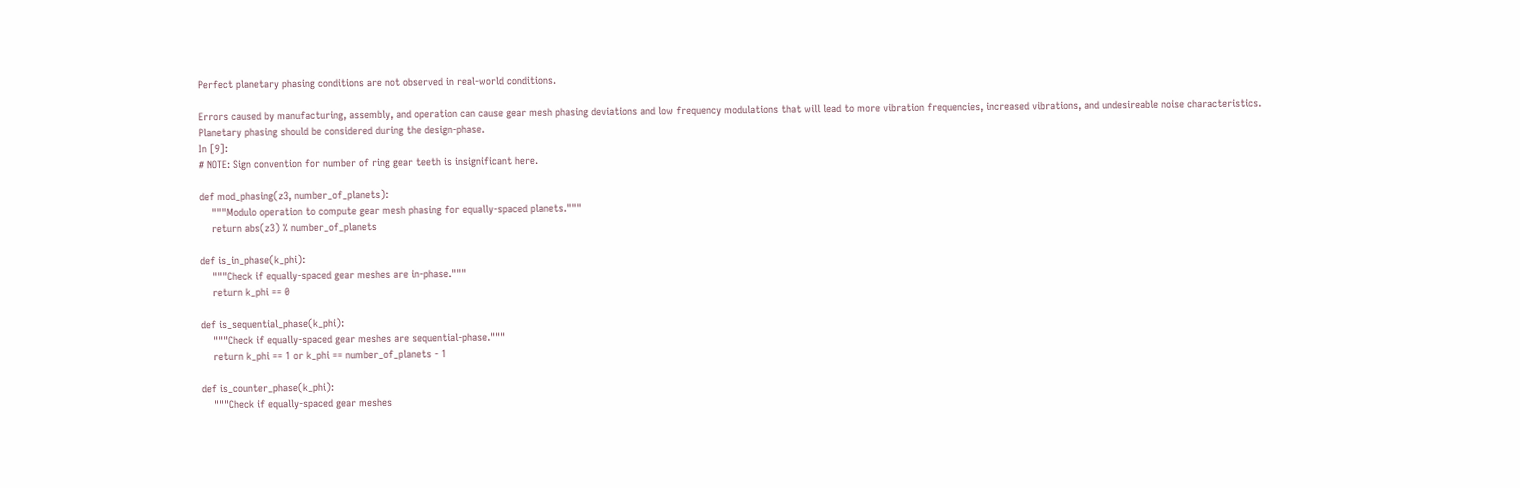Perfect planetary phasing conditions are not observed in real-world conditions.

Errors caused by manufacturing, assembly, and operation can cause gear mesh phasing deviations and low frequency modulations that will lead to more vibration frequencies, increased vibrations, and undesireable noise characteristics. Planetary phasing should be considered during the design-phase.
In [9]:
# NOTE: Sign convention for number of ring gear teeth is insignificant here.

def mod_phasing(z3, number_of_planets):
    """Modulo operation to compute gear mesh phasing for equally-spaced planets."""
    return abs(z3) % number_of_planets

def is_in_phase(k_phi):
    """Check if equally-spaced gear meshes are in-phase."""
    return k_phi == 0

def is_sequential_phase(k_phi):
    """Check if equally-spaced gear meshes are sequential-phase."""
    return k_phi == 1 or k_phi == number_of_planets - 1

def is_counter_phase(k_phi):
    """Check if equally-spaced gear meshes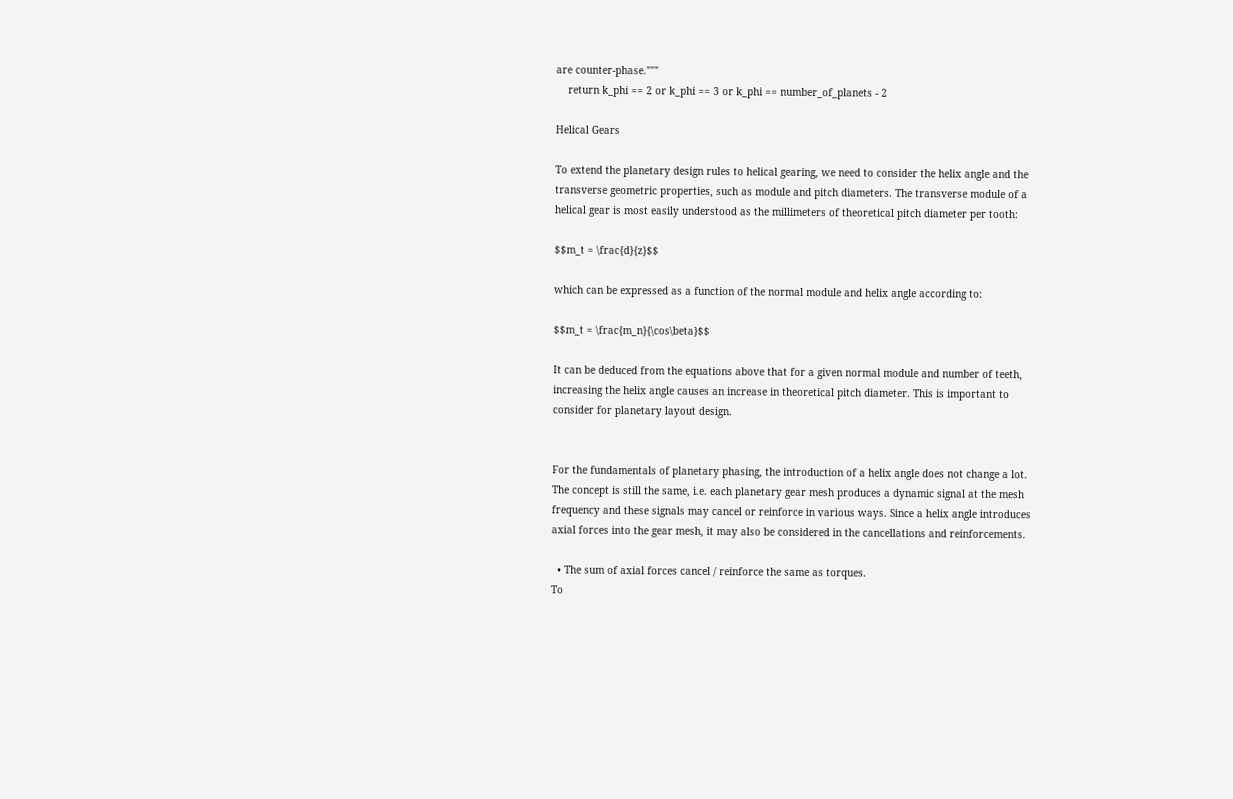are counter-phase."""
    return k_phi == 2 or k_phi == 3 or k_phi == number_of_planets - 2

Helical Gears

To extend the planetary design rules to helical gearing, we need to consider the helix angle and the transverse geometric properties, such as module and pitch diameters. The transverse module of a helical gear is most easily understood as the millimeters of theoretical pitch diameter per tooth:

$$m_t = \frac{d}{z}$$

which can be expressed as a function of the normal module and helix angle according to:

$$m_t = \frac{m_n}{\cos\beta}$$

It can be deduced from the equations above that for a given normal module and number of teeth, increasing the helix angle causes an increase in theoretical pitch diameter. This is important to consider for planetary layout design.


For the fundamentals of planetary phasing, the introduction of a helix angle does not change a lot. The concept is still the same, i.e. each planetary gear mesh produces a dynamic signal at the mesh frequency and these signals may cancel or reinforce in various ways. Since a helix angle introduces axial forces into the gear mesh, it may also be considered in the cancellations and reinforcements.

  • The sum of axial forces cancel / reinforce the same as torques.
To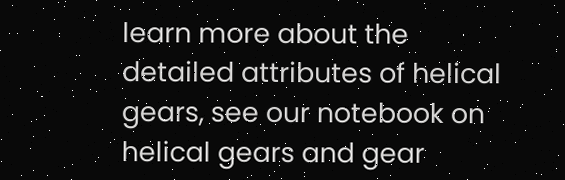learn more about the detailed attributes of helical gears, see our notebook on helical gears and gear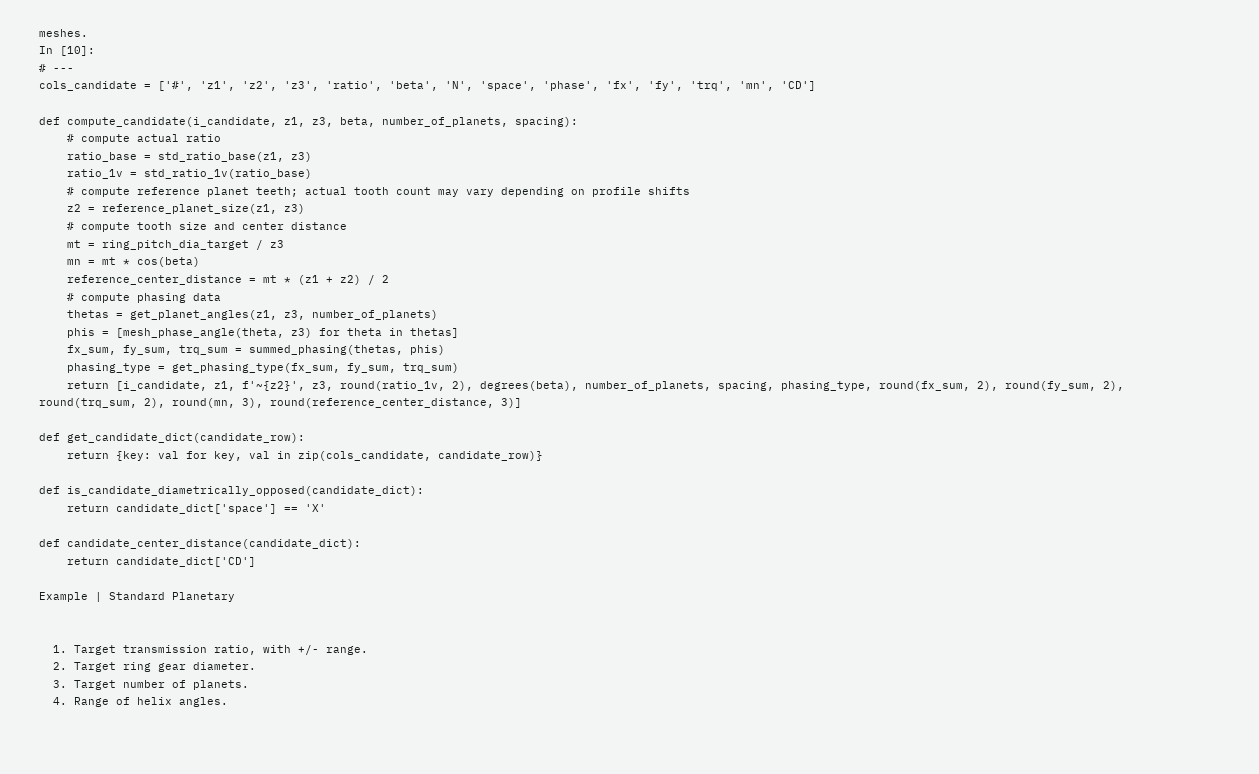meshes.
In [10]:
# ---
cols_candidate = ['#', 'z1', 'z2', 'z3', 'ratio', 'beta', 'N', 'space', 'phase', 'fx', 'fy', 'trq', 'mn', 'CD']

def compute_candidate(i_candidate, z1, z3, beta, number_of_planets, spacing):
    # compute actual ratio
    ratio_base = std_ratio_base(z1, z3)
    ratio_1v = std_ratio_1v(ratio_base)
    # compute reference planet teeth; actual tooth count may vary depending on profile shifts
    z2 = reference_planet_size(z1, z3)
    # compute tooth size and center distance
    mt = ring_pitch_dia_target / z3
    mn = mt * cos(beta)
    reference_center_distance = mt * (z1 + z2) / 2
    # compute phasing data
    thetas = get_planet_angles(z1, z3, number_of_planets)
    phis = [mesh_phase_angle(theta, z3) for theta in thetas]
    fx_sum, fy_sum, trq_sum = summed_phasing(thetas, phis)
    phasing_type = get_phasing_type(fx_sum, fy_sum, trq_sum)
    return [i_candidate, z1, f'~{z2}', z3, round(ratio_1v, 2), degrees(beta), number_of_planets, spacing, phasing_type, round(fx_sum, 2), round(fy_sum, 2), round(trq_sum, 2), round(mn, 3), round(reference_center_distance, 3)]

def get_candidate_dict(candidate_row):
    return {key: val for key, val in zip(cols_candidate, candidate_row)}

def is_candidate_diametrically_opposed(candidate_dict):
    return candidate_dict['space'] == 'X'

def candidate_center_distance(candidate_dict):
    return candidate_dict['CD']

Example | Standard Planetary


  1. Target transmission ratio, with +/- range.
  2. Target ring gear diameter.
  3. Target number of planets.
  4. Range of helix angles.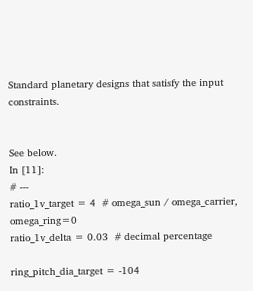Standard planetary designs that satisfy the input constraints.


See below.
In [11]:
# ---
ratio_1v_target = 4  # omega_sun / omega_carrier, omega_ring=0
ratio_1v_delta = 0.03  # decimal percentage

ring_pitch_dia_target = -104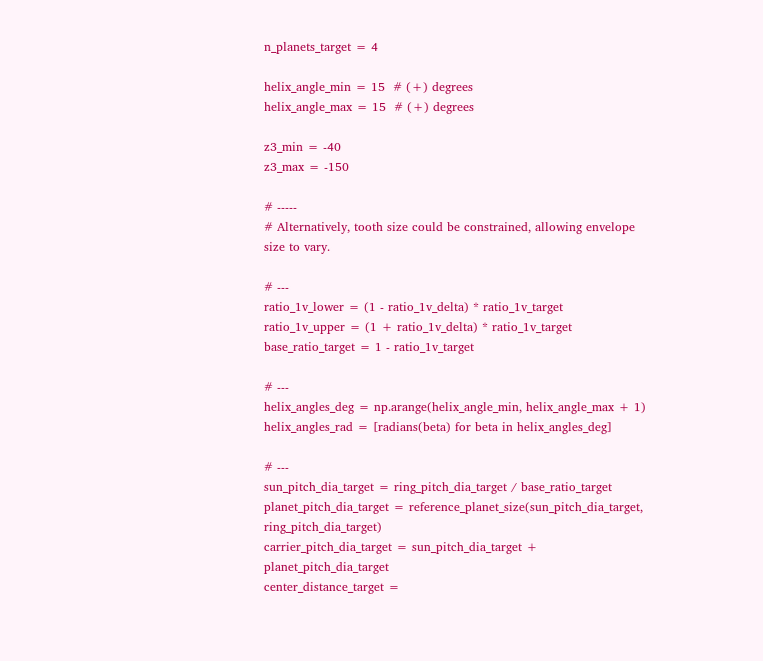n_planets_target = 4

helix_angle_min = 15  # (+) degrees
helix_angle_max = 15  # (+) degrees

z3_min = -40
z3_max = -150

# -----
# Alternatively, tooth size could be constrained, allowing envelope size to vary.

# ---
ratio_1v_lower = (1 - ratio_1v_delta) * ratio_1v_target
ratio_1v_upper = (1 + ratio_1v_delta) * ratio_1v_target
base_ratio_target = 1 - ratio_1v_target

# ---
helix_angles_deg = np.arange(helix_angle_min, helix_angle_max + 1)
helix_angles_rad = [radians(beta) for beta in helix_angles_deg]

# ---
sun_pitch_dia_target = ring_pitch_dia_target / base_ratio_target
planet_pitch_dia_target = reference_planet_size(sun_pitch_dia_target, ring_pitch_dia_target)
carrier_pitch_dia_target = sun_pitch_dia_target + planet_pitch_dia_target
center_distance_target =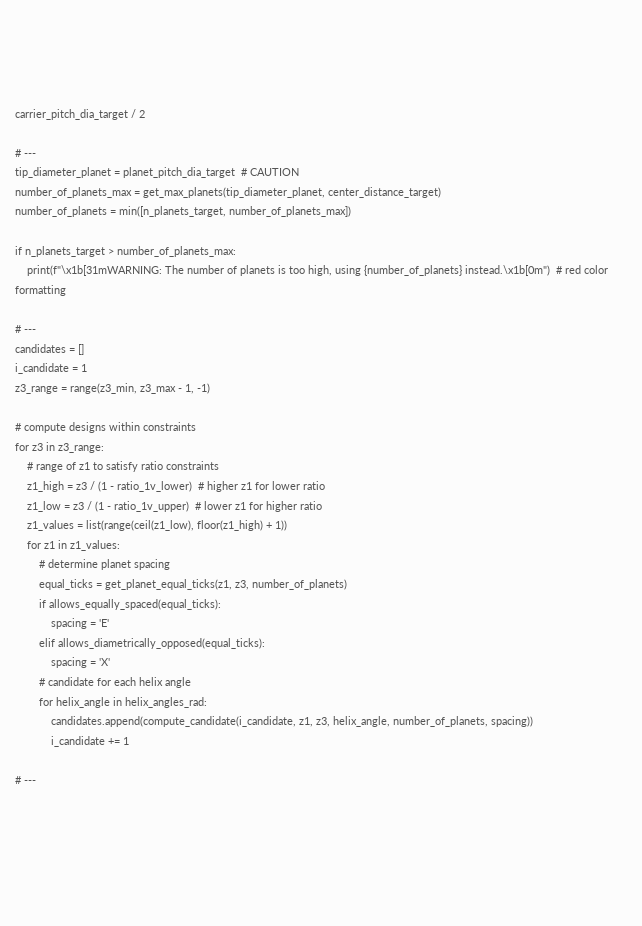carrier_pitch_dia_target / 2

# ---
tip_diameter_planet = planet_pitch_dia_target  # CAUTION
number_of_planets_max = get_max_planets(tip_diameter_planet, center_distance_target)
number_of_planets = min([n_planets_target, number_of_planets_max])

if n_planets_target > number_of_planets_max:
    print(f"\x1b[31mWARNING: The number of planets is too high, using {number_of_planets} instead.\x1b[0m")  # red color formatting

# ---
candidates = []
i_candidate = 1
z3_range = range(z3_min, z3_max - 1, -1)

# compute designs within constraints
for z3 in z3_range:
    # range of z1 to satisfy ratio constraints
    z1_high = z3 / (1 - ratio_1v_lower)  # higher z1 for lower ratio
    z1_low = z3 / (1 - ratio_1v_upper)  # lower z1 for higher ratio
    z1_values = list(range(ceil(z1_low), floor(z1_high) + 1))
    for z1 in z1_values:
        # determine planet spacing
        equal_ticks = get_planet_equal_ticks(z1, z3, number_of_planets)
        if allows_equally_spaced(equal_ticks):
            spacing = 'E'
        elif allows_diametrically_opposed(equal_ticks):
            spacing = 'X'
        # candidate for each helix angle
        for helix_angle in helix_angles_rad:
            candidates.append(compute_candidate(i_candidate, z1, z3, helix_angle, number_of_planets, spacing))
            i_candidate += 1

# ---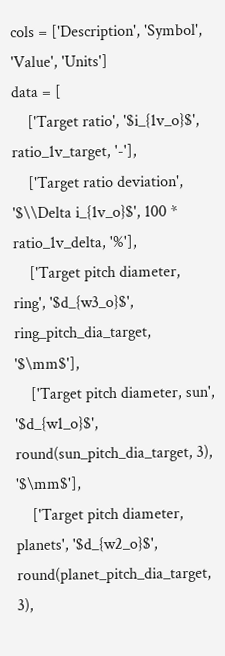cols = ['Description', 'Symbol', 'Value', 'Units']
data = [
    ['Target ratio', '$i_{1v_o}$', ratio_1v_target, '-'],
    ['Target ratio deviation', '$\\Delta i_{1v_o}$', 100 * ratio_1v_delta, '%'],
    ['Target pitch diameter, ring', '$d_{w3_o}$', ring_pitch_dia_target, '$\mm$'],
    ['Target pitch diameter, sun', '$d_{w1_o}$', round(sun_pitch_dia_target, 3), '$\mm$'],
    ['Target pitch diameter, planets', '$d_{w2_o}$', round(planet_pitch_dia_target, 3),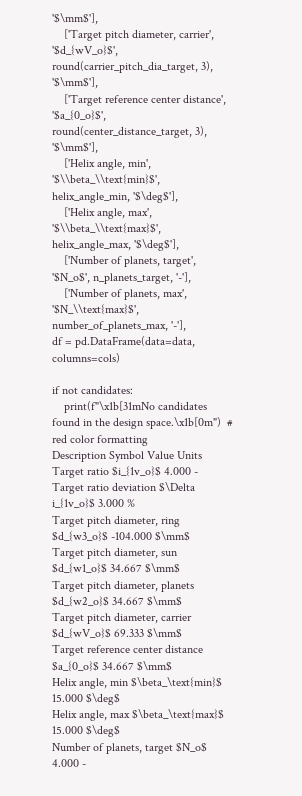'$\mm$'],
    ['Target pitch diameter, carrier', '$d_{wV_o}$', round(carrier_pitch_dia_target, 3), '$\mm$'],
    ['Target reference center distance', '$a_{0_o}$', round(center_distance_target, 3), '$\mm$'],
    ['Helix angle, min', '$\\beta_\\text{min}$', helix_angle_min, '$\deg$'],
    ['Helix angle, max', '$\\beta_\\text{max}$', helix_angle_max, '$\deg$'],
    ['Number of planets, target', '$N_o$', n_planets_target, '-'],
    ['Number of planets, max', '$N_\\text{max}$', number_of_planets_max, '-'],
df = pd.DataFrame(data=data, columns=cols)

if not candidates:
    print(f"\x1b[31mNo candidates found in the design space.\x1b[0m")  # red color formatting
Description Symbol Value Units
Target ratio $i_{1v_o}$ 4.000 -
Target ratio deviation $\Delta i_{1v_o}$ 3.000 %
Target pitch diameter, ring $d_{w3_o}$ -104.000 $\mm$
Target pitch diameter, sun $d_{w1_o}$ 34.667 $\mm$
Target pitch diameter, planets $d_{w2_o}$ 34.667 $\mm$
Target pitch diameter, carrier $d_{wV_o}$ 69.333 $\mm$
Target reference center distance $a_{0_o}$ 34.667 $\mm$
Helix angle, min $\beta_\text{min}$ 15.000 $\deg$
Helix angle, max $\beta_\text{max}$ 15.000 $\deg$
Number of planets, target $N_o$ 4.000 -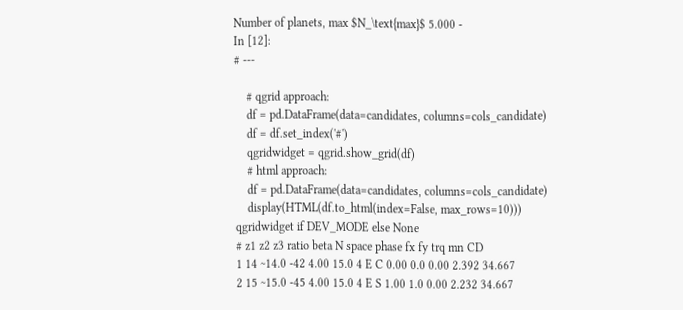Number of planets, max $N_\text{max}$ 5.000 -
In [12]:
# ---

    # qgrid approach:
    df = pd.DataFrame(data=candidates, columns=cols_candidate)
    df = df.set_index('#')
    qgridwidget = qgrid.show_grid(df)
    # html approach:
    df = pd.DataFrame(data=candidates, columns=cols_candidate)
    display(HTML(df.to_html(index=False, max_rows=10)))
qgridwidget if DEV_MODE else None
# z1 z2 z3 ratio beta N space phase fx fy trq mn CD
1 14 ~14.0 -42 4.00 15.0 4 E C 0.00 0.0 0.00 2.392 34.667
2 15 ~15.0 -45 4.00 15.0 4 E S 1.00 1.0 0.00 2.232 34.667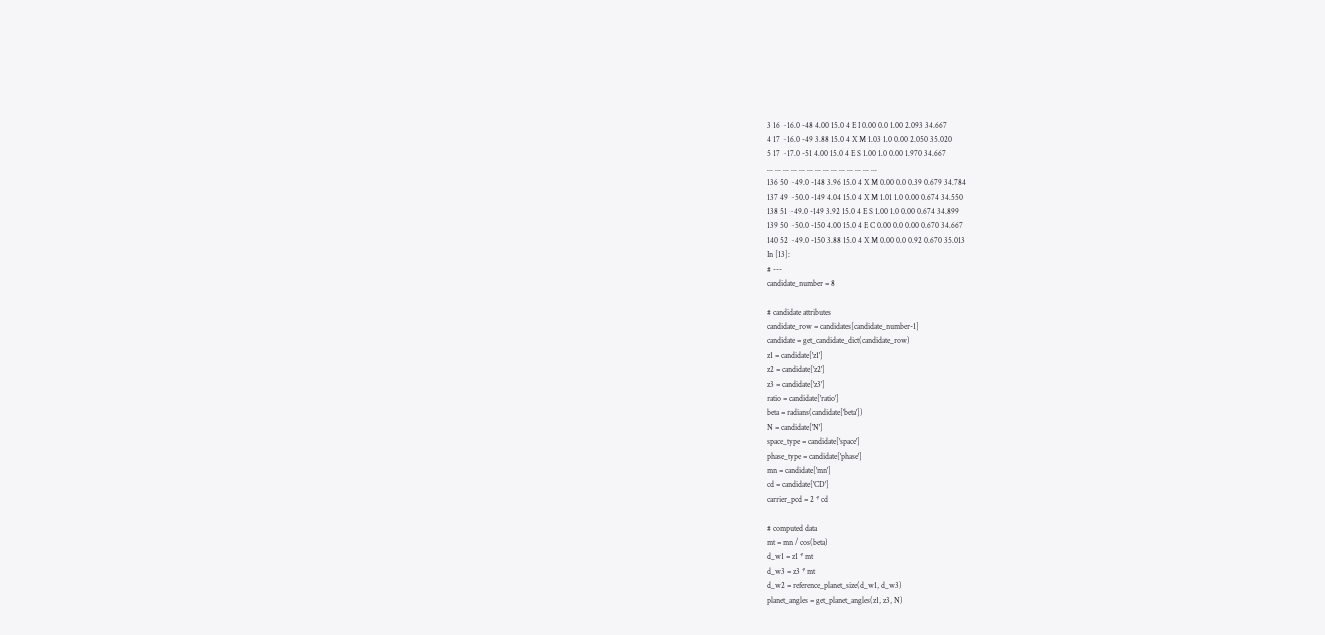3 16 ~16.0 -48 4.00 15.0 4 E I 0.00 0.0 1.00 2.093 34.667
4 17 ~16.0 -49 3.88 15.0 4 X M 1.03 1.0 0.00 2.050 35.020
5 17 ~17.0 -51 4.00 15.0 4 E S 1.00 1.0 0.00 1.970 34.667
... ... ... ... ... ... ... ... ... ... ... ... ... ...
136 50 ~49.0 -148 3.96 15.0 4 X M 0.00 0.0 0.39 0.679 34.784
137 49 ~50.0 -149 4.04 15.0 4 X M 1.01 1.0 0.00 0.674 34.550
138 51 ~49.0 -149 3.92 15.0 4 E S 1.00 1.0 0.00 0.674 34.899
139 50 ~50.0 -150 4.00 15.0 4 E C 0.00 0.0 0.00 0.670 34.667
140 52 ~49.0 -150 3.88 15.0 4 X M 0.00 0.0 0.92 0.670 35.013
In [13]:
# ---
candidate_number = 8

# candidate attributes
candidate_row = candidates[candidate_number-1]
candidate = get_candidate_dict(candidate_row)
z1 = candidate['z1']
z2 = candidate['z2']
z3 = candidate['z3']
ratio = candidate['ratio']
beta = radians(candidate['beta'])
N = candidate['N']
space_type = candidate['space']
phase_type = candidate['phase']
mn = candidate['mn']
cd = candidate['CD']
carrier_pcd = 2 * cd

# computed data
mt = mn / cos(beta)
d_w1 = z1 * mt
d_w3 = z3 * mt
d_w2 = reference_planet_size(d_w1, d_w3)
planet_angles = get_planet_angles(z1, z3, N)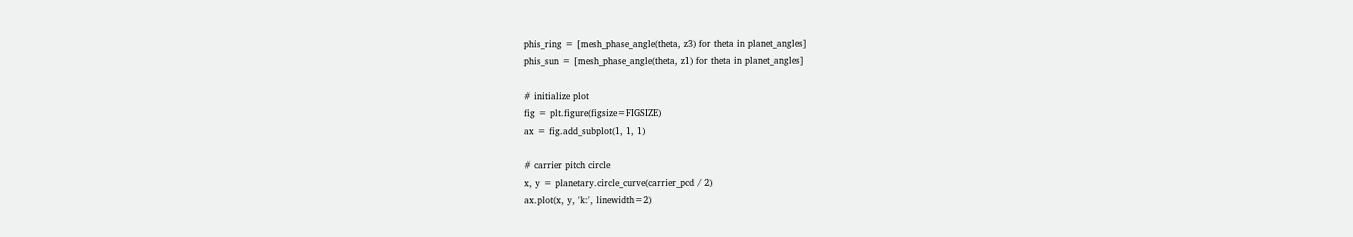phis_ring = [mesh_phase_angle(theta, z3) for theta in planet_angles]
phis_sun = [mesh_phase_angle(theta, z1) for theta in planet_angles]

# initialize plot
fig = plt.figure(figsize=FIGSIZE)
ax = fig.add_subplot(1, 1, 1)

# carrier pitch circle
x, y = planetary.circle_curve(carrier_pcd / 2)
ax.plot(x, y, 'k:', linewidth=2)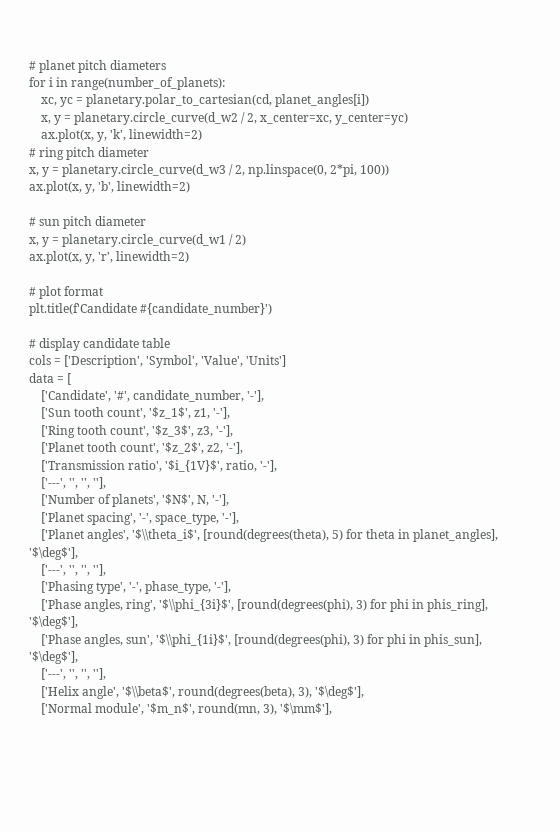# planet pitch diameters
for i in range(number_of_planets):
    xc, yc = planetary.polar_to_cartesian(cd, planet_angles[i])
    x, y = planetary.circle_curve(d_w2 / 2, x_center=xc, y_center=yc)
    ax.plot(x, y, 'k', linewidth=2)
# ring pitch diameter
x, y = planetary.circle_curve(d_w3 / 2, np.linspace(0, 2*pi, 100))
ax.plot(x, y, 'b', linewidth=2)

# sun pitch diameter
x, y = planetary.circle_curve(d_w1 / 2)
ax.plot(x, y, 'r', linewidth=2)

# plot format
plt.title(f'Candidate #{candidate_number}')

# display candidate table
cols = ['Description', 'Symbol', 'Value', 'Units']
data = [
    ['Candidate', '#', candidate_number, '-'],
    ['Sun tooth count', '$z_1$', z1, '-'],
    ['Ring tooth count', '$z_3$', z3, '-'],
    ['Planet tooth count', '$z_2$', z2, '-'],
    ['Transmission ratio', '$i_{1V}$', ratio, '-'],
    ['---', '', '', ''],
    ['Number of planets', '$N$', N, '-'],
    ['Planet spacing', '-', space_type, '-'],
    ['Planet angles', '$\\theta_i$', [round(degrees(theta), 5) for theta in planet_angles], '$\deg$'],
    ['---', '', '', ''],
    ['Phasing type', '-', phase_type, '-'],
    ['Phase angles, ring', '$\\phi_{3i}$', [round(degrees(phi), 3) for phi in phis_ring], '$\deg$'],
    ['Phase angles, sun', '$\\phi_{1i}$', [round(degrees(phi), 3) for phi in phis_sun], '$\deg$'],
    ['---', '', '', ''],
    ['Helix angle', '$\\beta$', round(degrees(beta), 3), '$\deg$'],
    ['Normal module', '$m_n$', round(mn, 3), '$\mm$'],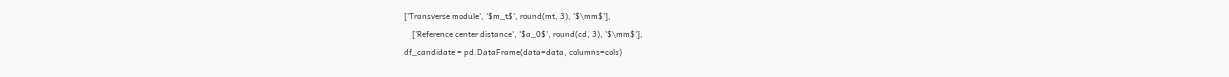['Transverse module', '$m_t$', round(mt, 3), '$\mm$'],
    ['Reference center distance', '$a_0$', round(cd, 3), '$\mm$'],
df_candidate = pd.DataFrame(data=data, columns=cols)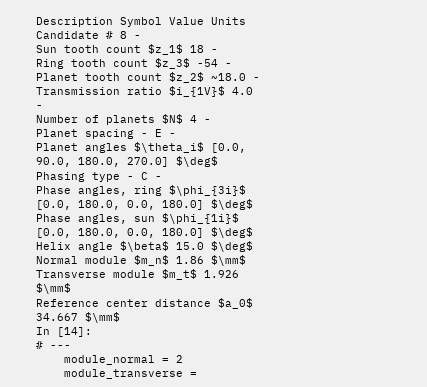Description Symbol Value Units
Candidate # 8 -
Sun tooth count $z_1$ 18 -
Ring tooth count $z_3$ -54 -
Planet tooth count $z_2$ ~18.0 -
Transmission ratio $i_{1V}$ 4.0 -
Number of planets $N$ 4 -
Planet spacing - E -
Planet angles $\theta_i$ [0.0, 90.0, 180.0, 270.0] $\deg$
Phasing type - C -
Phase angles, ring $\phi_{3i}$ [0.0, 180.0, 0.0, 180.0] $\deg$
Phase angles, sun $\phi_{1i}$ [0.0, 180.0, 0.0, 180.0] $\deg$
Helix angle $\beta$ 15.0 $\deg$
Normal module $m_n$ 1.86 $\mm$
Transverse module $m_t$ 1.926 $\mm$
Reference center distance $a_0$ 34.667 $\mm$
In [14]:
# ---
    module_normal = 2
    module_transverse =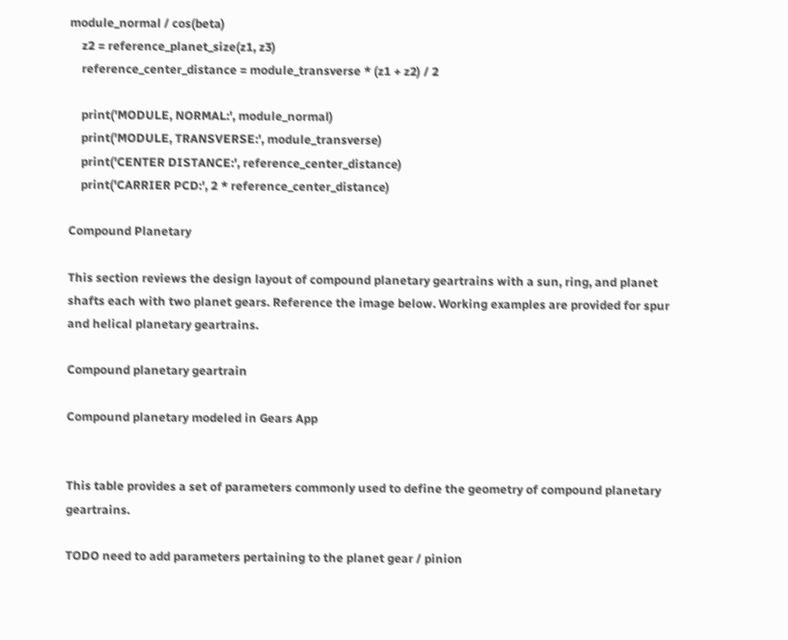module_normal / cos(beta)
    z2 = reference_planet_size(z1, z3)
    reference_center_distance = module_transverse * (z1 + z2) / 2

    print('MODULE, NORMAL:', module_normal)
    print('MODULE, TRANSVERSE:', module_transverse)
    print('CENTER DISTANCE:', reference_center_distance)
    print('CARRIER PCD:', 2 * reference_center_distance)

Compound Planetary

This section reviews the design layout of compound planetary geartrains with a sun, ring, and planet shafts each with two planet gears. Reference the image below. Working examples are provided for spur and helical planetary geartrains.

Compound planetary geartrain

Compound planetary modeled in Gears App


This table provides a set of parameters commonly used to define the geometry of compound planetary geartrains.

TODO need to add parameters pertaining to the planet gear / pinion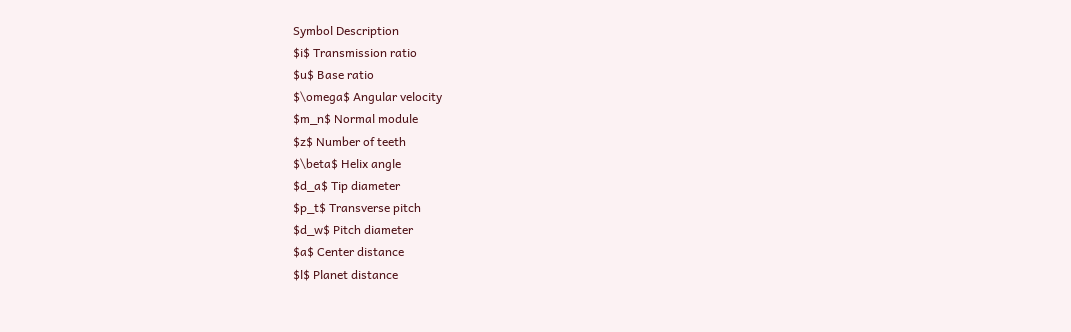Symbol Description
$i$ Transmission ratio
$u$ Base ratio
$\omega$ Angular velocity
$m_n$ Normal module
$z$ Number of teeth
$\beta$ Helix angle
$d_a$ Tip diameter
$p_t$ Transverse pitch
$d_w$ Pitch diameter
$a$ Center distance
$l$ Planet distance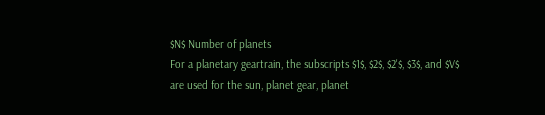$N$ Number of planets
For a planetary geartrain, the subscripts $1$, $2$, $2'$, $3$, and $V$ are used for the sun, planet gear, planet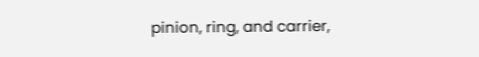pinion, ring, and carrier,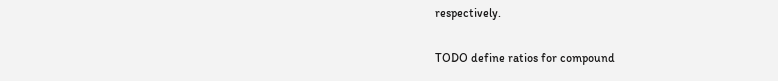respectively.


TODO define ratios for compound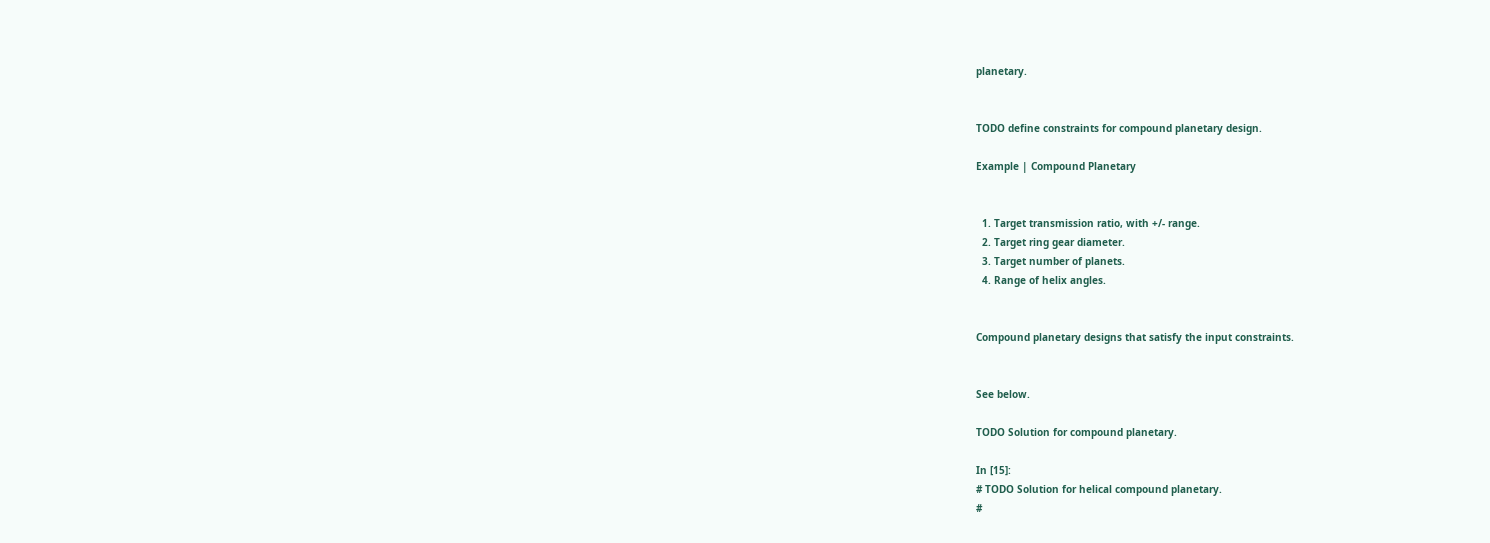planetary.


TODO define constraints for compound planetary design.

Example | Compound Planetary


  1. Target transmission ratio, with +/- range.
  2. Target ring gear diameter.
  3. Target number of planets.
  4. Range of helix angles.


Compound planetary designs that satisfy the input constraints.


See below.

TODO Solution for compound planetary.

In [15]:
# TODO Solution for helical compound planetary.
#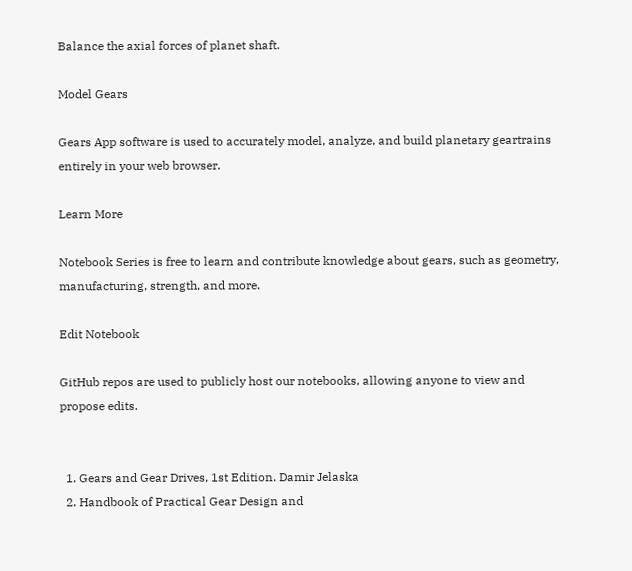Balance the axial forces of planet shaft.

Model Gears

Gears App software is used to accurately model, analyze, and build planetary geartrains entirely in your web browser.

Learn More

Notebook Series is free to learn and contribute knowledge about gears, such as geometry, manufacturing, strength, and more.

Edit Notebook

GitHub repos are used to publicly host our notebooks, allowing anyone to view and propose edits.


  1. Gears and Gear Drives, 1st Edition. Damir Jelaska
  2. Handbook of Practical Gear Design and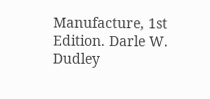Manufacture, 1st Edition. Darle W. Dudley